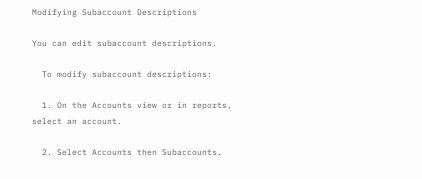Modifying Subaccount Descriptions

You can edit subaccount descriptions.

  To modify subaccount descriptions:

  1. On the Accounts view or in reports, select an account.

  2. Select Accounts then Subaccounts.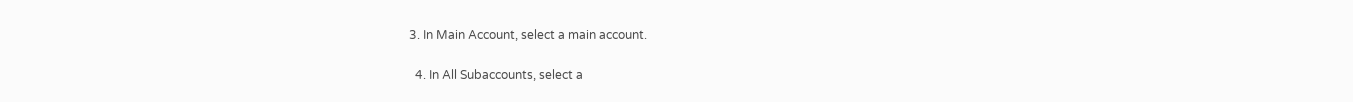3. In Main Account, select a main account.

  4. In All Subaccounts, select a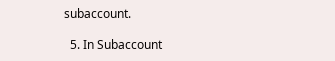subaccount.

  5. In Subaccount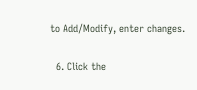to Add/Modify, enter changes.

  6. Click the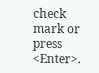check mark or press <Enter>.